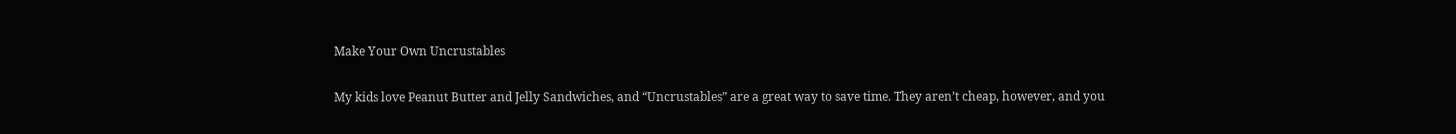Make Your Own Uncrustables

My kids love Peanut Butter and Jelly Sandwiches, and “Uncrustables” are a great way to save time. They aren’t cheap, however, and you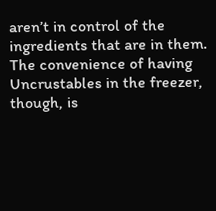aren’t in control of the ingredients that are in them. The convenience of having Uncrustables in the freezer, though, is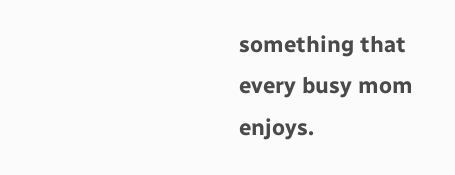something that every busy mom enjoys.